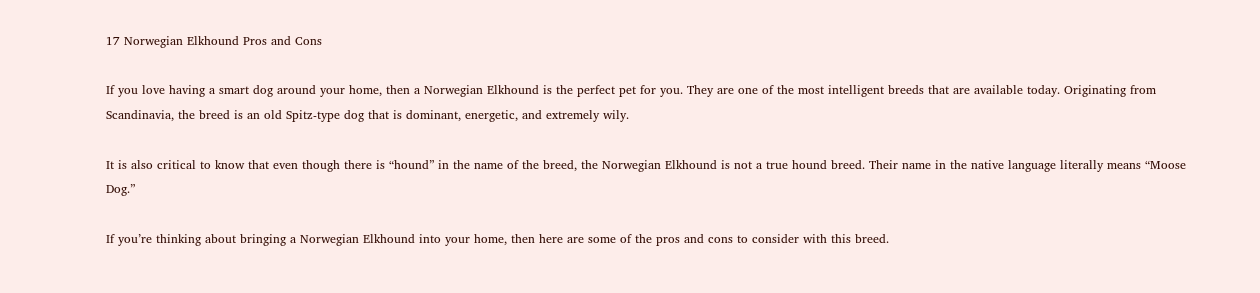17 Norwegian Elkhound Pros and Cons

If you love having a smart dog around your home, then a Norwegian Elkhound is the perfect pet for you. They are one of the most intelligent breeds that are available today. Originating from Scandinavia, the breed is an old Spitz-type dog that is dominant, energetic, and extremely wily.

It is also critical to know that even though there is “hound” in the name of the breed, the Norwegian Elkhound is not a true hound breed. Their name in the native language literally means “Moose Dog.”

If you’re thinking about bringing a Norwegian Elkhound into your home, then here are some of the pros and cons to consider with this breed.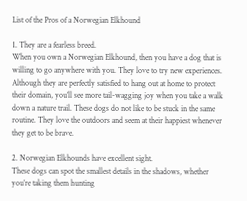List of the Pros of a Norwegian Elkhound

1. They are a fearless breed.
When you own a Norwegian Elkhound, then you have a dog that is willing to go anywhere with you. They love to try new experiences. Although they are perfectly satisfied to hang out at home to protect their domain, you’ll see more tail-wagging joy when you take a walk down a nature trail. These dogs do not like to be stuck in the same routine. They love the outdoors and seem at their happiest whenever they get to be brave.

2. Norwegian Elkhounds have excellent sight.
These dogs can spot the smallest details in the shadows, whether you’re taking them hunting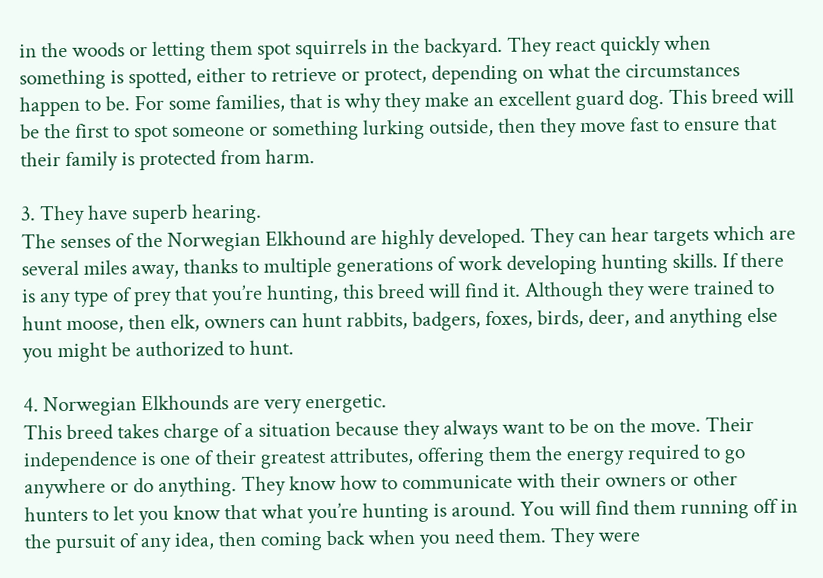in the woods or letting them spot squirrels in the backyard. They react quickly when something is spotted, either to retrieve or protect, depending on what the circumstances happen to be. For some families, that is why they make an excellent guard dog. This breed will be the first to spot someone or something lurking outside, then they move fast to ensure that their family is protected from harm.

3. They have superb hearing.
The senses of the Norwegian Elkhound are highly developed. They can hear targets which are several miles away, thanks to multiple generations of work developing hunting skills. If there is any type of prey that you’re hunting, this breed will find it. Although they were trained to hunt moose, then elk, owners can hunt rabbits, badgers, foxes, birds, deer, and anything else you might be authorized to hunt.

4. Norwegian Elkhounds are very energetic.
This breed takes charge of a situation because they always want to be on the move. Their independence is one of their greatest attributes, offering them the energy required to go anywhere or do anything. They know how to communicate with their owners or other hunters to let you know that what you’re hunting is around. You will find them running off in the pursuit of any idea, then coming back when you need them. They were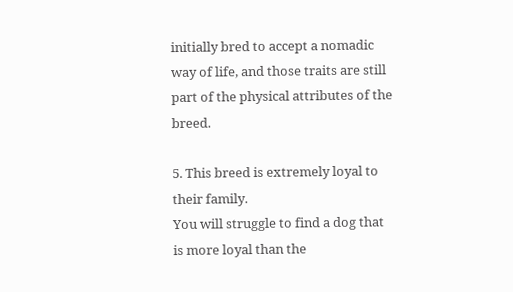initially bred to accept a nomadic way of life, and those traits are still part of the physical attributes of the breed.

5. This breed is extremely loyal to their family.
You will struggle to find a dog that is more loyal than the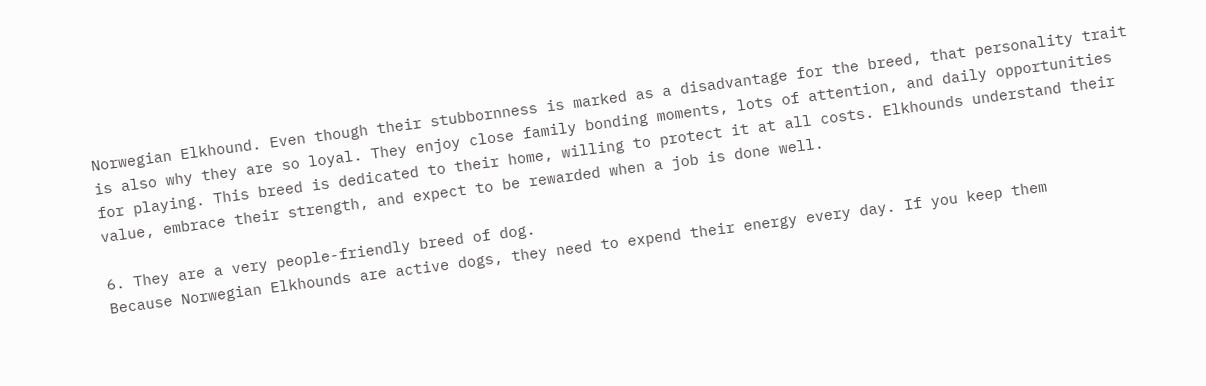Norwegian Elkhound. Even though their stubbornness is marked as a disadvantage for the breed, that personality trait is also why they are so loyal. They enjoy close family bonding moments, lots of attention, and daily opportunities for playing. This breed is dedicated to their home, willing to protect it at all costs. Elkhounds understand their value, embrace their strength, and expect to be rewarded when a job is done well.

6. They are a very people-friendly breed of dog.
Because Norwegian Elkhounds are active dogs, they need to expend their energy every day. If you keep them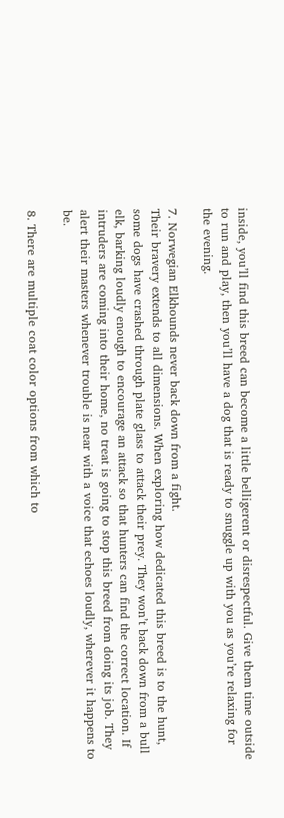inside, you’ll find this breed can become a little belligerent or disrespectful. Give them time outside to run and play, then you’ll have a dog that is ready to snuggle up with you as you’re relaxing for the evening.

7. Norwegian Elkhounds never back down from a fight.
Their bravery extends to all dimensions. When exploring how dedicated this breed is to the hunt, some dogs have crashed through plate glass to attack their prey. They won’t back down from a bull elk, barking loudly enough to encourage an attack so that hunters can find the correct location. If intruders are coming into their home, no treat is going to stop this breed from doing its job. They alert their masters whenever trouble is near with a voice that echoes loudly, wherever it happens to be.

8. There are multiple coat color options from which to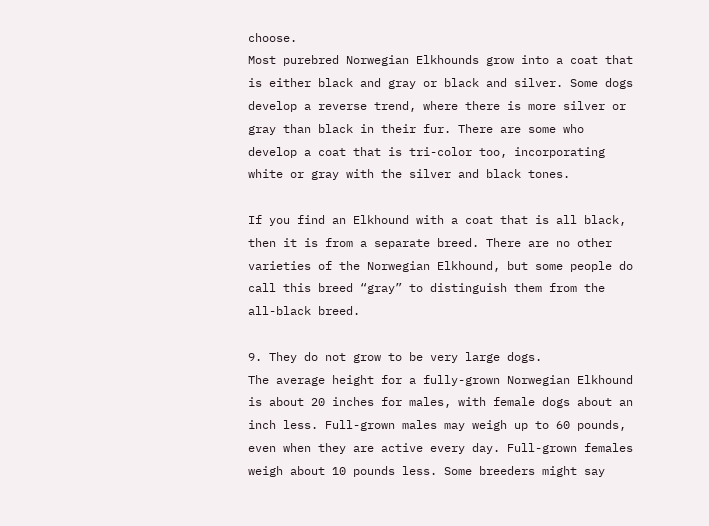choose.
Most purebred Norwegian Elkhounds grow into a coat that is either black and gray or black and silver. Some dogs develop a reverse trend, where there is more silver or gray than black in their fur. There are some who develop a coat that is tri-color too, incorporating white or gray with the silver and black tones.

If you find an Elkhound with a coat that is all black, then it is from a separate breed. There are no other varieties of the Norwegian Elkhound, but some people do call this breed “gray” to distinguish them from the all-black breed.

9. They do not grow to be very large dogs.
The average height for a fully-grown Norwegian Elkhound is about 20 inches for males, with female dogs about an inch less. Full-grown males may weigh up to 60 pounds, even when they are active every day. Full-grown females weigh about 10 pounds less. Some breeders might say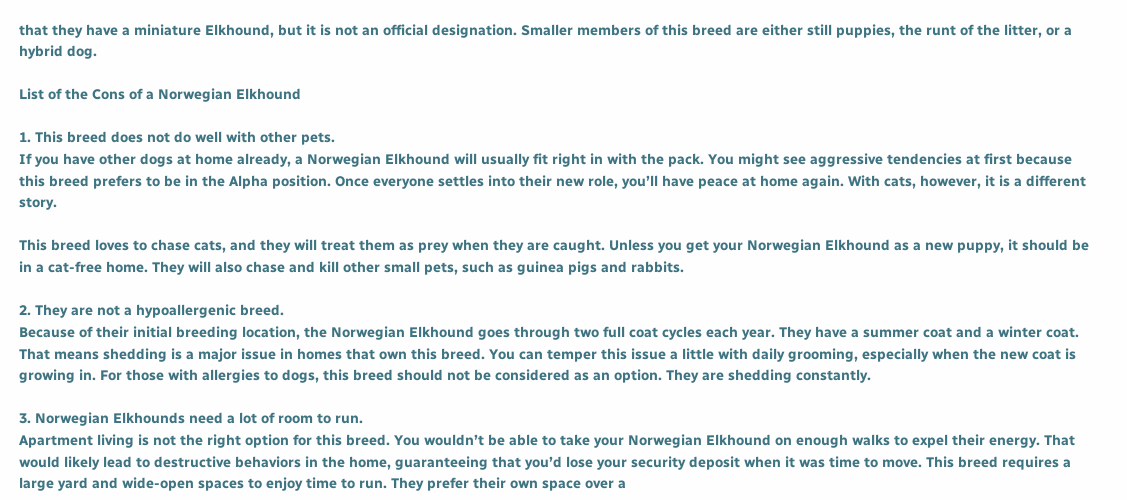that they have a miniature Elkhound, but it is not an official designation. Smaller members of this breed are either still puppies, the runt of the litter, or a hybrid dog.

List of the Cons of a Norwegian Elkhound

1. This breed does not do well with other pets.
If you have other dogs at home already, a Norwegian Elkhound will usually fit right in with the pack. You might see aggressive tendencies at first because this breed prefers to be in the Alpha position. Once everyone settles into their new role, you’ll have peace at home again. With cats, however, it is a different story.

This breed loves to chase cats, and they will treat them as prey when they are caught. Unless you get your Norwegian Elkhound as a new puppy, it should be in a cat-free home. They will also chase and kill other small pets, such as guinea pigs and rabbits.

2. They are not a hypoallergenic breed.
Because of their initial breeding location, the Norwegian Elkhound goes through two full coat cycles each year. They have a summer coat and a winter coat. That means shedding is a major issue in homes that own this breed. You can temper this issue a little with daily grooming, especially when the new coat is growing in. For those with allergies to dogs, this breed should not be considered as an option. They are shedding constantly.

3. Norwegian Elkhounds need a lot of room to run.
Apartment living is not the right option for this breed. You wouldn’t be able to take your Norwegian Elkhound on enough walks to expel their energy. That would likely lead to destructive behaviors in the home, guaranteeing that you’d lose your security deposit when it was time to move. This breed requires a large yard and wide-open spaces to enjoy time to run. They prefer their own space over a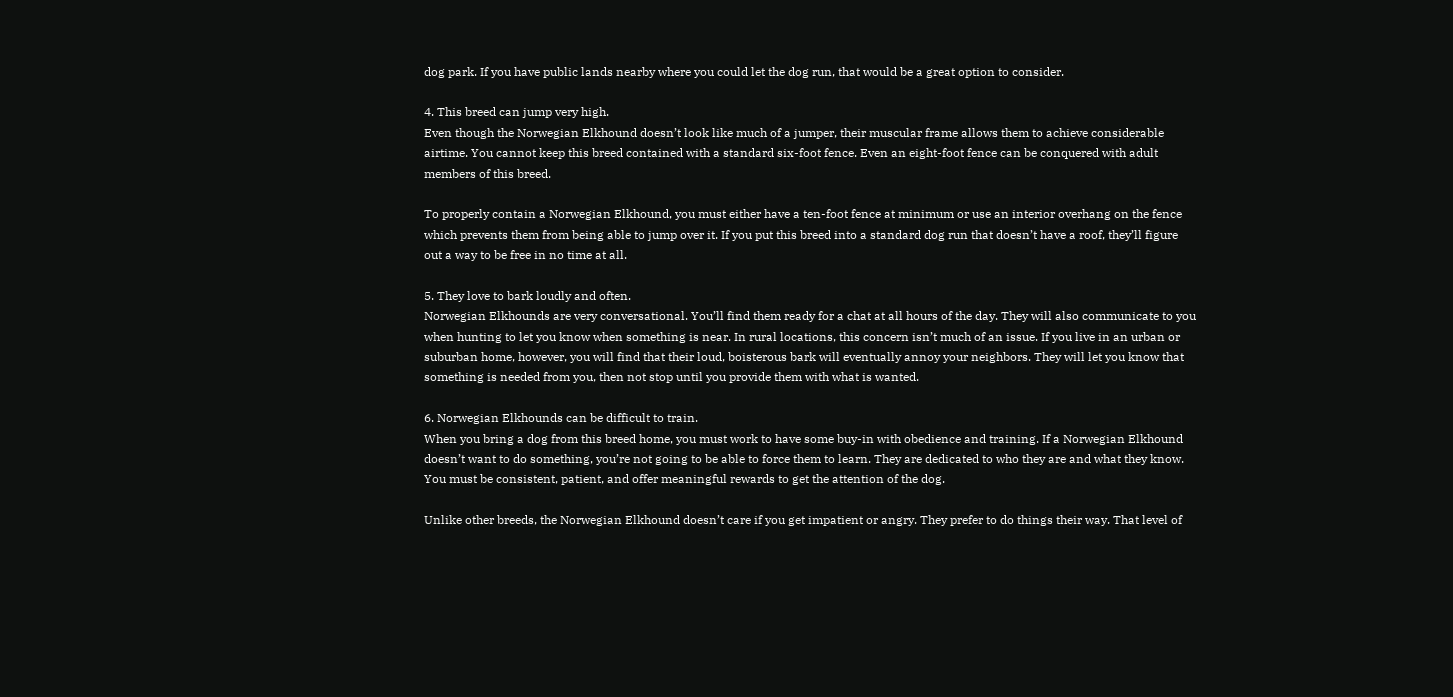dog park. If you have public lands nearby where you could let the dog run, that would be a great option to consider.

4. This breed can jump very high.
Even though the Norwegian Elkhound doesn’t look like much of a jumper, their muscular frame allows them to achieve considerable airtime. You cannot keep this breed contained with a standard six-foot fence. Even an eight-foot fence can be conquered with adult members of this breed.

To properly contain a Norwegian Elkhound, you must either have a ten-foot fence at minimum or use an interior overhang on the fence which prevents them from being able to jump over it. If you put this breed into a standard dog run that doesn’t have a roof, they’ll figure out a way to be free in no time at all.

5. They love to bark loudly and often.
Norwegian Elkhounds are very conversational. You’ll find them ready for a chat at all hours of the day. They will also communicate to you when hunting to let you know when something is near. In rural locations, this concern isn’t much of an issue. If you live in an urban or suburban home, however, you will find that their loud, boisterous bark will eventually annoy your neighbors. They will let you know that something is needed from you, then not stop until you provide them with what is wanted.

6. Norwegian Elkhounds can be difficult to train.
When you bring a dog from this breed home, you must work to have some buy-in with obedience and training. If a Norwegian Elkhound doesn’t want to do something, you’re not going to be able to force them to learn. They are dedicated to who they are and what they know. You must be consistent, patient, and offer meaningful rewards to get the attention of the dog.

Unlike other breeds, the Norwegian Elkhound doesn’t care if you get impatient or angry. They prefer to do things their way. That level of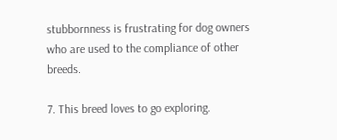stubbornness is frustrating for dog owners who are used to the compliance of other breeds.

7. This breed loves to go exploring.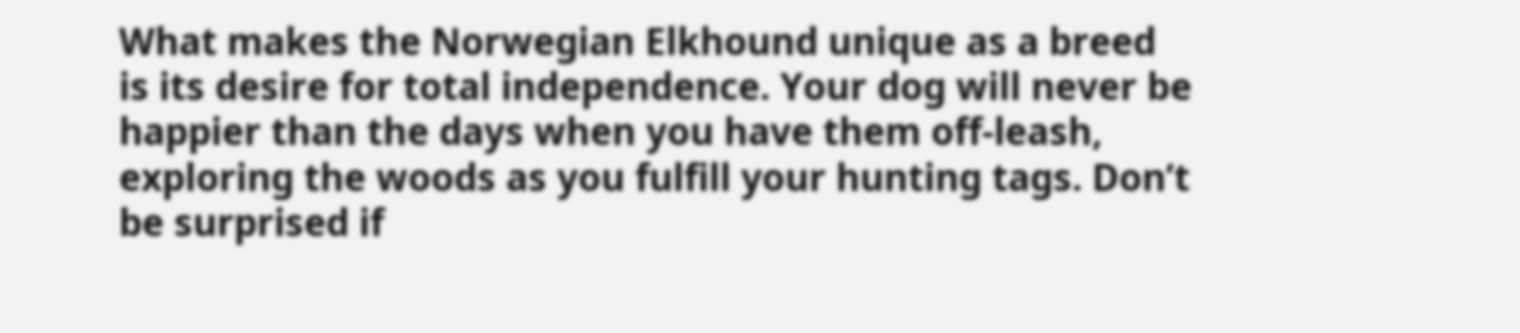What makes the Norwegian Elkhound unique as a breed is its desire for total independence. Your dog will never be happier than the days when you have them off-leash, exploring the woods as you fulfill your hunting tags. Don’t be surprised if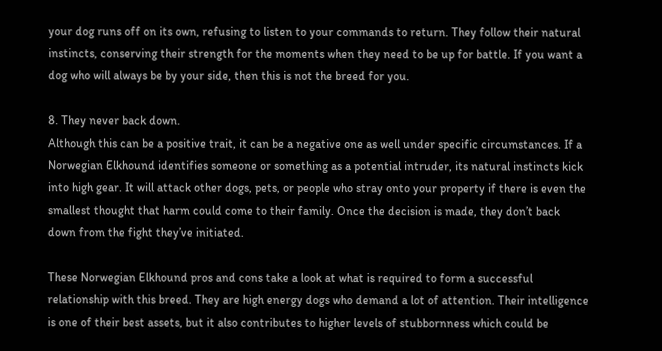your dog runs off on its own, refusing to listen to your commands to return. They follow their natural instincts, conserving their strength for the moments when they need to be up for battle. If you want a dog who will always be by your side, then this is not the breed for you.

8. They never back down.
Although this can be a positive trait, it can be a negative one as well under specific circumstances. If a Norwegian Elkhound identifies someone or something as a potential intruder, its natural instincts kick into high gear. It will attack other dogs, pets, or people who stray onto your property if there is even the smallest thought that harm could come to their family. Once the decision is made, they don’t back down from the fight they’ve initiated.

These Norwegian Elkhound pros and cons take a look at what is required to form a successful relationship with this breed. They are high energy dogs who demand a lot of attention. Their intelligence is one of their best assets, but it also contributes to higher levels of stubbornness which could be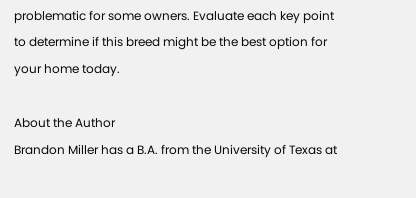problematic for some owners. Evaluate each key point to determine if this breed might be the best option for your home today.

About the Author
Brandon Miller has a B.A. from the University of Texas at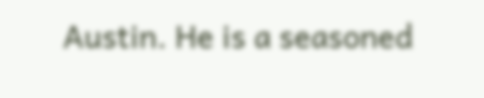Austin. He is a seasoned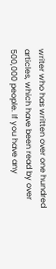writer who has written over one hundred articles, which have been read by over 500,000 people. If you have any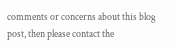comments or concerns about this blog post, then please contact the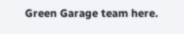Green Garage team here.